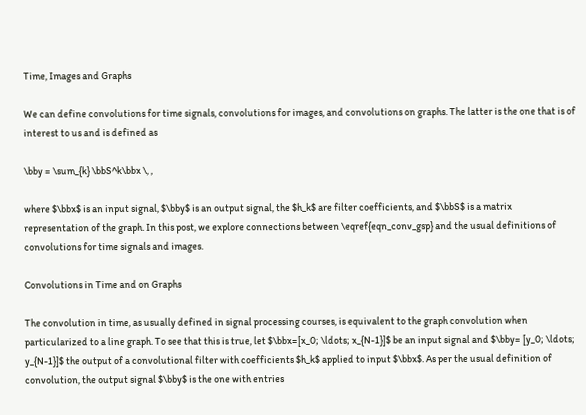Time, Images and Graphs

We can define convolutions for time signals, convolutions for images, and convolutions on graphs. The latter is the one that is of interest to us and is defined as

\bby = \sum_{k} \bbS^k\bbx \, ,

where $\bbx$ is an input signal, $\bby$ is an output signal, the $h_k$ are filter coefficients, and $\bbS$ is a matrix representation of the graph. In this post, we explore connections between \eqref{eqn_conv_gsp} and the usual definitions of convolutions for time signals and images.

Convolutions in Time and on Graphs

The convolution in time, as usually defined in signal processing courses, is equivalent to the graph convolution when particularized to a line graph. To see that this is true, let $\bbx=[x_0; \ldots; x_{N-1}]$ be an input signal and $\bby= [y_0; \ldots; y_{N-1}]$ the output of a convolutional filter with coefficients $h_k$ applied to input $\bbx$. As per the usual definition of convolution, the output signal $\bby$ is the one with entries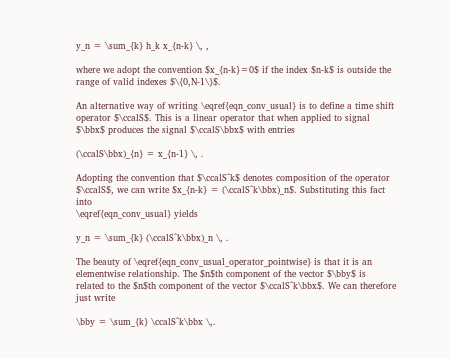y_n = \sum_{k} h_k x_{n-k} \, ,

where we adopt the convention $x_{n-k}=0$ if the index $n-k$ is outside the range of valid indexes $\{0,N-1\}$.

An alternative way of writing \eqref{eqn_conv_usual} is to define a time shift operator $\ccalS$. This is a linear operator that when applied to signal $\bbx$ produces the signal $\ccalS\bbx$ with entries

(\ccalS\bbx)_{n} = x_{n-1} \, .

Adopting the convention that $\ccalS^k$ denotes composition of the operator $\ccalS$, we can write $x_{n-k} = (\ccalS^k\bbx)_n$. Substituting this fact into
\eqref{eqn_conv_usual} yields

y_n = \sum_{k} (\ccalS^k\bbx)_n \, .

The beauty of \eqref{eqn_conv_usual_operator_pointwise} is that it is an elementwise relationship. The $n$th component of the vector $\bby$ is related to the $n$th component of the vector $\ccalS^k\bbx$. We can therefore just write

\bby = \sum_{k} \ccalS^k\bbx \,.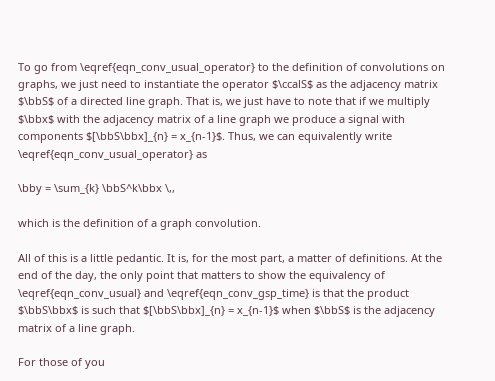To go from \eqref{eqn_conv_usual_operator} to the definition of convolutions on graphs, we just need to instantiate the operator $\ccalS$ as the adjacency matrix $\bbS$ of a directed line graph. That is, we just have to note that if we multiply $\bbx$ with the adjacency matrix of a line graph we produce a signal with components $[\bbS\bbx]_{n} = x_{n-1}$. Thus, we can equivalently write \eqref{eqn_conv_usual_operator} as

\bby = \sum_{k} \bbS^k\bbx \,,

which is the definition of a graph convolution.

All of this is a little pedantic. It is, for the most part, a matter of definitions. At the end of the day, the only point that matters to show the equivalency of \eqref{eqn_conv_usual} and \eqref{eqn_conv_gsp_time} is that the product $\bbS\bbx$ is such that $[\bbS\bbx]_{n} = x_{n-1}$ when $\bbS$ is the adjacency matrix of a line graph.

For those of you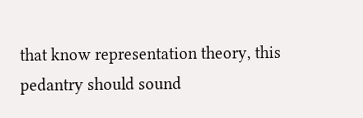that know representation theory, this pedantry should sound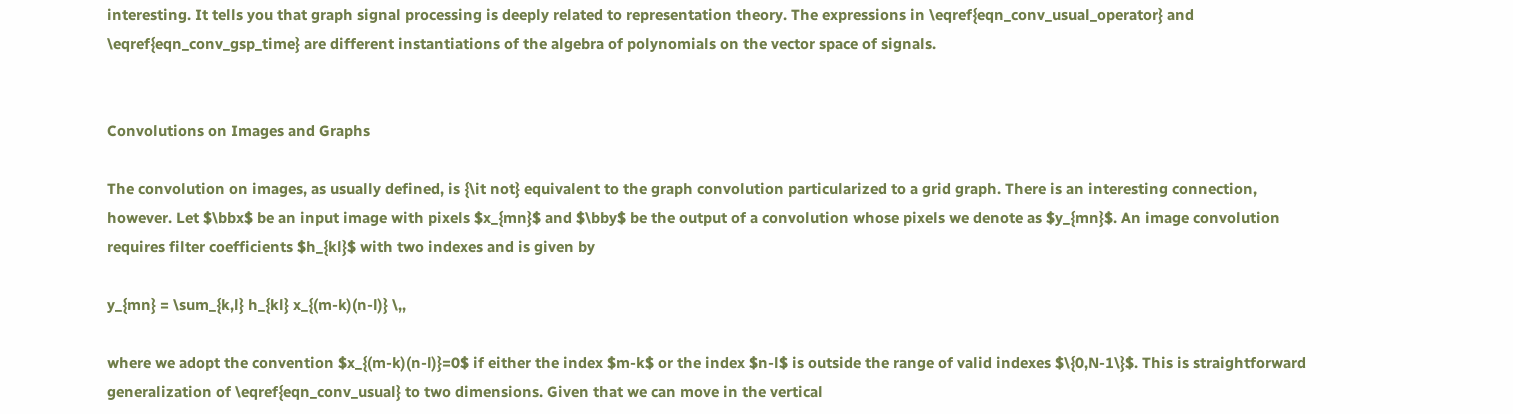interesting. It tells you that graph signal processing is deeply related to representation theory. The expressions in \eqref{eqn_conv_usual_operator} and \eqref{eqn_conv_gsp_time} are different instantiations of the algebra of polynomials on the vector space of signals.


Convolutions on Images and Graphs

The convolution on images, as usually defined, is {\it not} equivalent to the graph convolution particularized to a grid graph. There is an interesting connection, however. Let $\bbx$ be an input image with pixels $x_{mn}$ and $\bby$ be the output of a convolution whose pixels we denote as $y_{mn}$. An image convolution requires filter coefficients $h_{kl}$ with two indexes and is given by

y_{mn} = \sum_{k,l} h_{kl} x_{(m-k)(n-l)} \,,

where we adopt the convention $x_{(m-k)(n-l)}=0$ if either the index $m-k$ or the index $n-l$ is outside the range of valid indexes $\{0,N-1\}$. This is straightforward generalization of \eqref{eqn_conv_usual} to two dimensions. Given that we can move in the vertical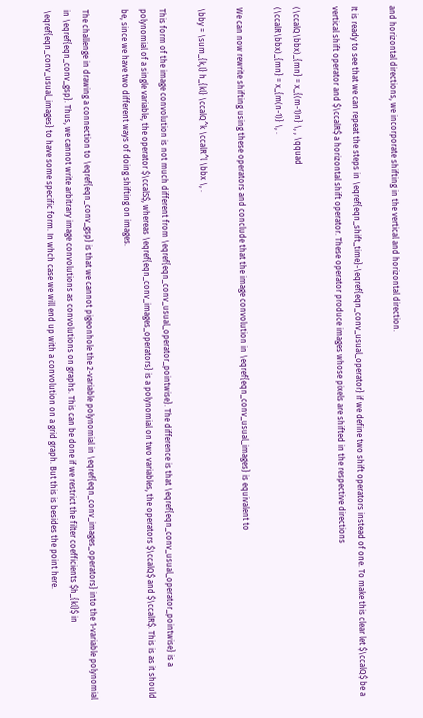and horizontal directions, we incorporate shifting in the vertical and horizontal direction.

It is ready to see that we can repeat the steps in \eqref{eqn_shift_time}-\eqref{eqn_conv_usual_operator} if we define two shift operators instead of one. To make this clear let $\ccalQ$ be a vertical shift operator and $\ccalR$ a horizontal shift operator. These operator produce images whose pixels are shifted in the respective directions

(\ccalQ\bbx)_{mn} = x_{(m-1)n} \, , \qquad
(\ccalR\bbx)_{mn} = x_{m(n-1)} \, .

We can now rewrite shifting using these operators and conclude that the image convolution in \eqref{eqn_conv_usual_images} is equivalent to

\bby = \sum_{k,l} h_{kl} \ccalQ^k \ccalR^l \bbx \, .

This form of the image convolution is not much different from \eqref{eqn_conv_usual_operator_pointwise}. The difference is that \eqref{eqn_conv_usual_operator_pointwise} is a polynomial of a single variable, the operator $\ccalS$, whereas \eqref{eqn_conv_images_operators} is a polynomial on two variables, the operators $\ccalQ$ and $\ccalR$. This is as it should be, since we have two different ways of doing shifting on images.

The challenge in drawing a connection to \eqref{eqn_conv_gsp} is that we cannot pigeonhole the 2-variable polynomial in \eqref{eqn_conv_images_operators} into the 1-variable polynomial in \eqref{eqn_conv_gsp}. Thus, we cannot write arbitrary image convolutions as convolutions on graphs. This can be done if we restrict the filter coefficients $h_{kl}$ in \eqref{eqn_conv_usual_images} to have some specific form. In whch case we will end up with a convolution on a grid graph. But this is besides the point here.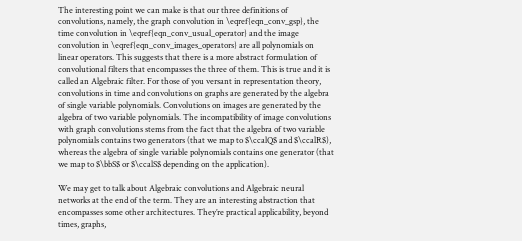The interesting point we can make is that our three definitions of convolutions, namely, the graph convolution in \eqref{eqn_conv_gsp}, the time convolution in \eqref{eqn_conv_usual_operator} and the image convolution in \eqref{eqn_conv_images_operators} are all polynomials on linear operators. This suggests that there is a more abstract formulation of convolutional filters that encompasses the three of them. This is true and it is called an Algebraic filter. For those of you versant in representation theory, convolutions in time and convolutions on graphs are generated by the algebra of single variable polynomials. Convolutions on images are generated by the algebra of two variable polynomials. The incompatibility of image convolutions with graph convolutions stems from the fact that the algebra of two variable polynomials contains two generators (that we map to $\ccalQ$ and $\ccalR$), whereas the algebra of single variable polynomials contains one generator (that we map to $\bbS$ or $\ccalS$ depending on the application).

We may get to talk about Algebraic convolutions and Algebraic neural networks at the end of the term. They are an interesting abstraction that encompasses some other architectures. They’re practical applicability, beyond times, graphs,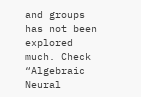and groups has not been explored much. Check “Algebraic Neural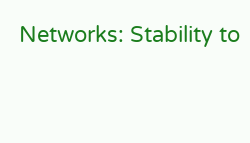Networks: Stability to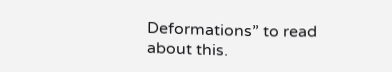Deformations” to read about this.